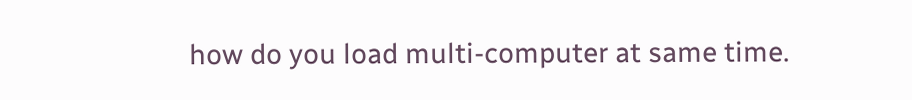how do you load multi-computer at same time.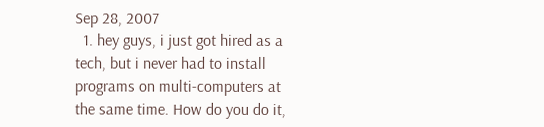Sep 28, 2007
  1. hey guys, i just got hired as a tech, but i never had to install programs on multi-computers at the same time. How do you do it,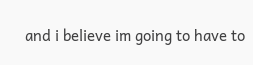and i believe im going to have to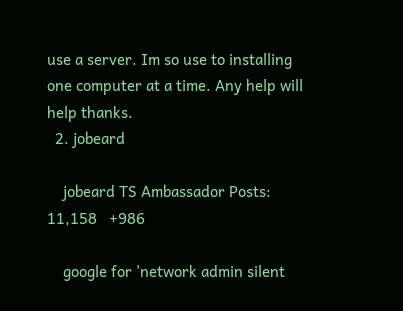use a server. Im so use to installing one computer at a time. Any help will help thanks.
  2. jobeard

    jobeard TS Ambassador Posts: 11,158   +986

    google for 'network admin silent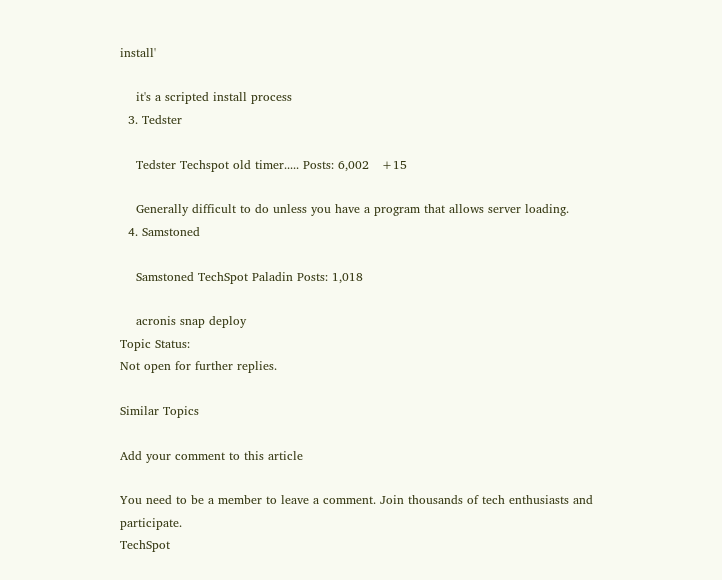install'

    it's a scripted install process
  3. Tedster

    Tedster Techspot old timer..... Posts: 6,002   +15

    Generally difficult to do unless you have a program that allows server loading.
  4. Samstoned

    Samstoned TechSpot Paladin Posts: 1,018

    acronis snap deploy
Topic Status:
Not open for further replies.

Similar Topics

Add your comment to this article

You need to be a member to leave a comment. Join thousands of tech enthusiasts and participate.
TechSpot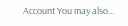Account You may also...